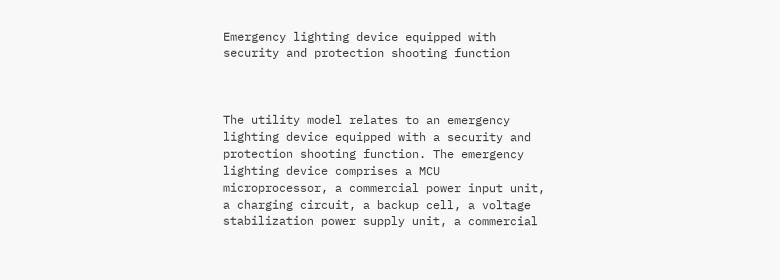Emergency lighting device equipped with security and protection shooting function



The utility model relates to an emergency lighting device equipped with a security and protection shooting function. The emergency lighting device comprises a MCU microprocessor, a commercial power input unit, a charging circuit, a backup cell, a voltage stabilization power supply unit, a commercial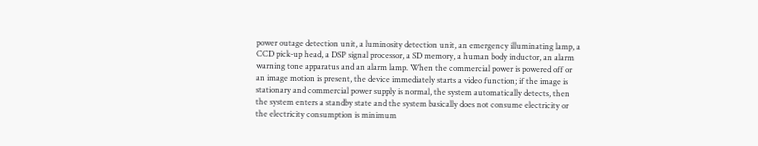power outage detection unit, a luminosity detection unit, an emergency illuminating lamp, a CCD pick-up head, a DSP signal processor, a SD memory, a human body inductor, an alarm warning tone apparatus and an alarm lamp. When the commercial power is powered off or an image motion is present, the device immediately starts a video function; if the image is stationary and commercial power supply is normal, the system automatically detects, then the system enters a standby state and the system basically does not consume electricity or the electricity consumption is minimum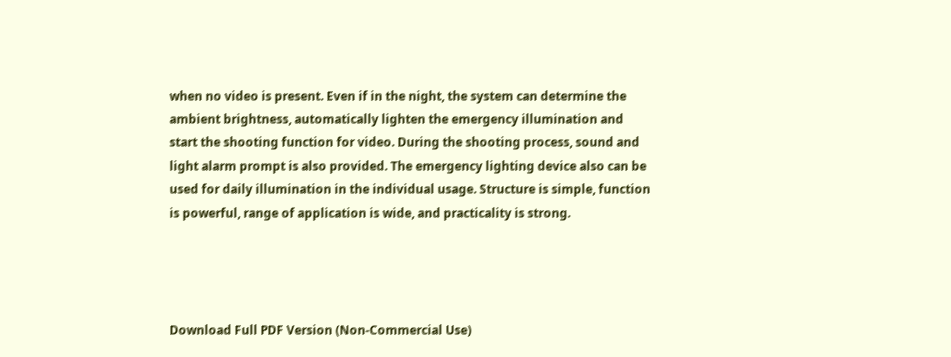when no video is present. Even if in the night, the system can determine the ambient brightness, automatically lighten the emergency illumination and start the shooting function for video. During the shooting process, sound and light alarm prompt is also provided. The emergency lighting device also can be used for daily illumination in the individual usage. Structure is simple, function is powerful, range of application is wide, and practicality is strong.




Download Full PDF Version (Non-Commercial Use)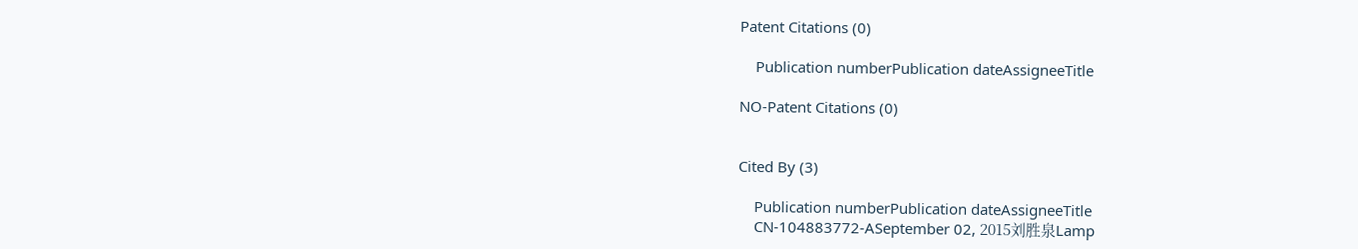Patent Citations (0)

    Publication numberPublication dateAssigneeTitle

NO-Patent Citations (0)


Cited By (3)

    Publication numberPublication dateAssigneeTitle
    CN-104883772-ASeptember 02, 2015刘胜泉Lamp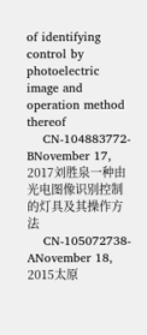of identifying control by photoelectric image and operation method thereof
    CN-104883772-BNovember 17, 2017刘胜泉一种由光电图像识别控制的灯具及其操作方法
    CN-105072738-ANovember 18, 2015太原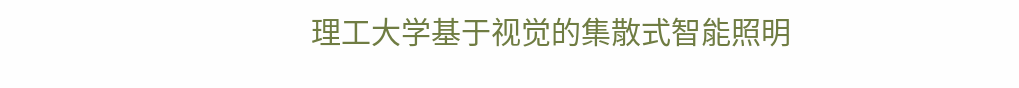理工大学基于视觉的集散式智能照明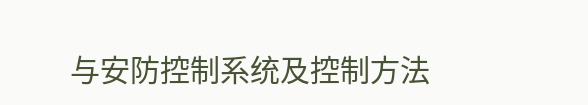与安防控制系统及控制方法